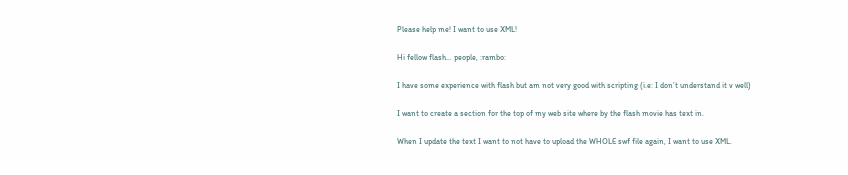Please help me! I want to use XML!

Hi fellow flash… people, :rambo:

I have some experience with flash but am not very good with scripting (i.e: I don’t understand it v well)

I want to create a section for the top of my web site where by the flash movie has text in.

When I update the text I want to not have to upload the WHOLE swf file again, I want to use XML.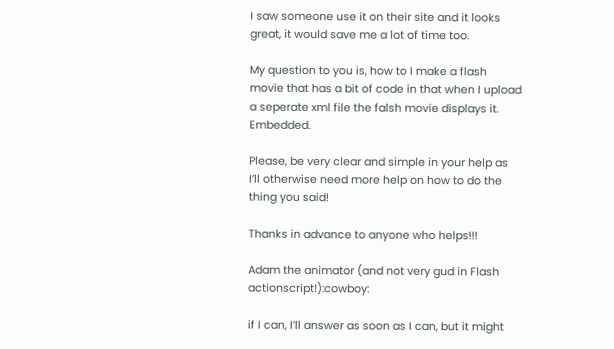I saw someone use it on their site and it looks great, it would save me a lot of time too.

My question to you is, how to I make a flash movie that has a bit of code in that when I upload a seperate xml file the falsh movie displays it. Embedded.

Please, be very clear and simple in your help as I’ll otherwise need more help on how to do the thing you said!

Thanks in advance to anyone who helps!!!

Adam the animator (and not very gud in Flash actionscript!):cowboy:

if I can, I’ll answer as soon as I can, but it might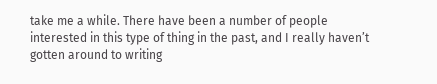take me a while. There have been a number of people interested in this type of thing in the past, and I really haven’t gotten around to writing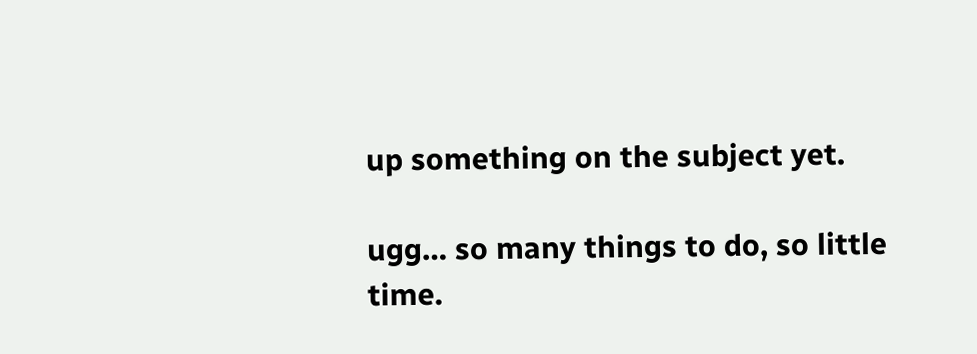up something on the subject yet.

ugg… so many things to do, so little time.